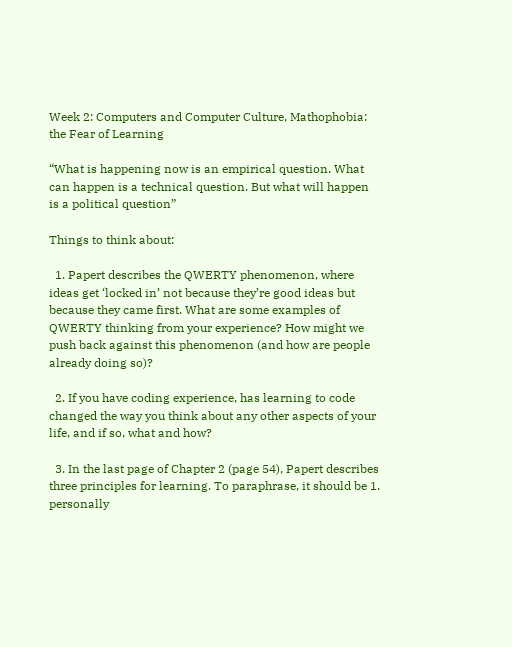Week 2: Computers and Computer Culture, Mathophobia: the Fear of Learning

“What is happening now is an empirical question. What can happen is a technical question. But what will happen is a political question”

Things to think about:

  1. Papert describes the QWERTY phenomenon, where ideas get ‘locked in’ not because they’re good ideas but because they came first. What are some examples of QWERTY thinking from your experience? How might we push back against this phenomenon (and how are people already doing so)?

  2. If you have coding experience, has learning to code changed the way you think about any other aspects of your life, and if so, what and how?

  3. In the last page of Chapter 2 (page 54), Papert describes three principles for learning. To paraphrase, it should be 1. personally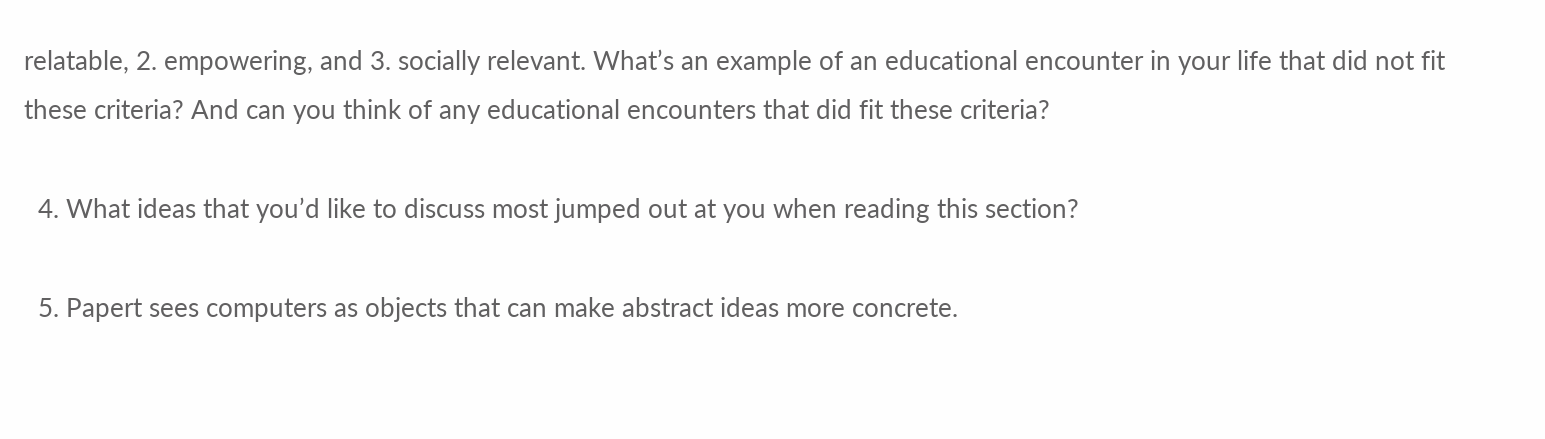relatable, 2. empowering, and 3. socially relevant. What’s an example of an educational encounter in your life that did not fit these criteria? And can you think of any educational encounters that did fit these criteria?

  4. What ideas that you’d like to discuss most jumped out at you when reading this section?

  5. Papert sees computers as objects that can make abstract ideas more concrete.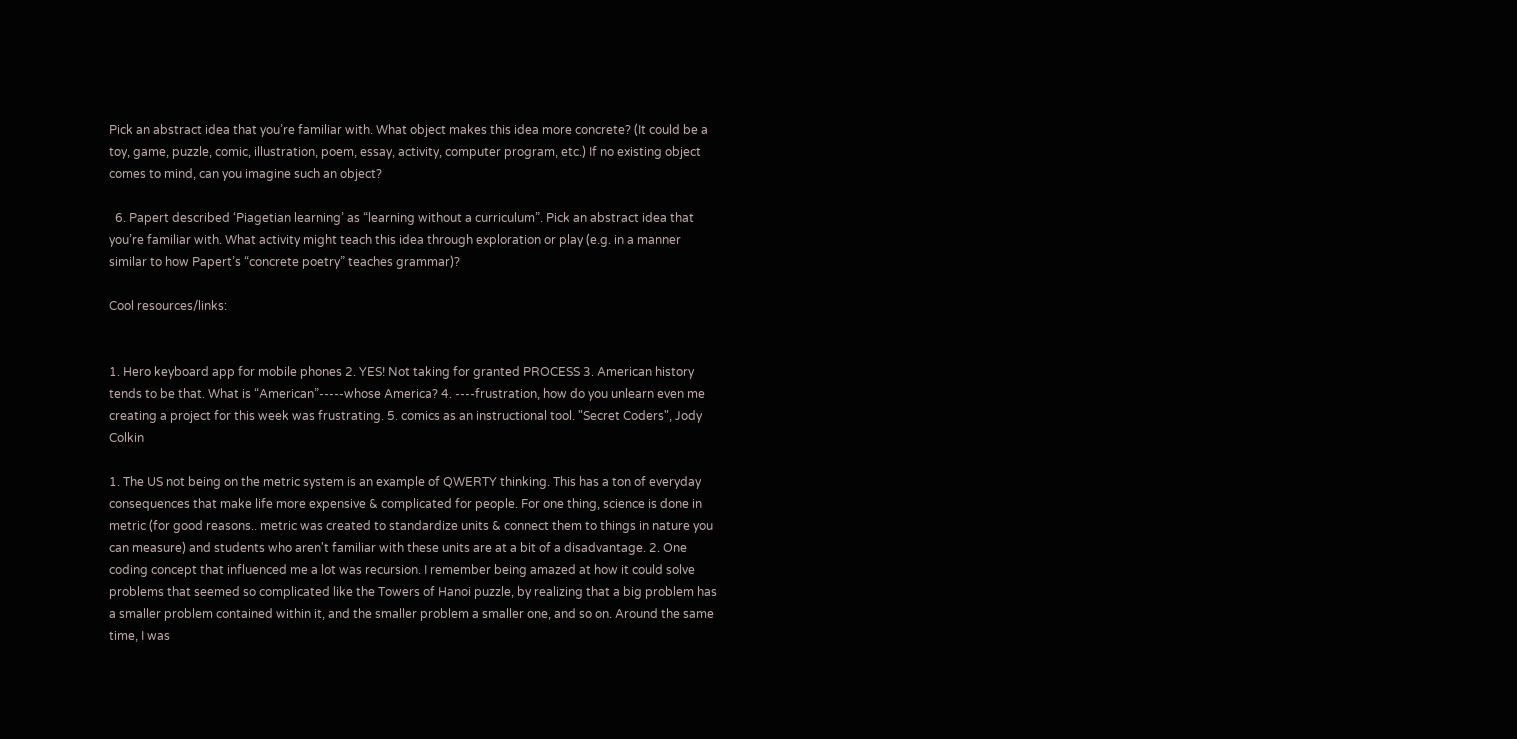Pick an abstract idea that you’re familiar with. What object makes this idea more concrete? (It could be a toy, game, puzzle, comic, illustration, poem, essay, activity, computer program, etc.) If no existing object comes to mind, can you imagine such an object?

  6. Papert described ‘Piagetian learning’ as “learning without a curriculum”. Pick an abstract idea that you’re familiar with. What activity might teach this idea through exploration or play (e.g. in a manner similar to how Papert’s “concrete poetry” teaches grammar)?

Cool resources/links:


1. Hero keyboard app for mobile phones 2. YES! Not taking for granted PROCESS 3. American history tends to be that. What is “American”-----whose America? 4. ----frustration, how do you unlearn even me creating a project for this week was frustrating. 5. comics as an instructional tool. "Secret Coders", Jody Colkin

1. The US not being on the metric system is an example of QWERTY thinking. This has a ton of everyday consequences that make life more expensive & complicated for people. For one thing, science is done in metric (for good reasons.. metric was created to standardize units & connect them to things in nature you can measure) and students who aren't familiar with these units are at a bit of a disadvantage. 2. One coding concept that influenced me a lot was recursion. I remember being amazed at how it could solve problems that seemed so complicated like the Towers of Hanoi puzzle, by realizing that a big problem has a smaller problem contained within it, and the smaller problem a smaller one, and so on. Around the same time, I was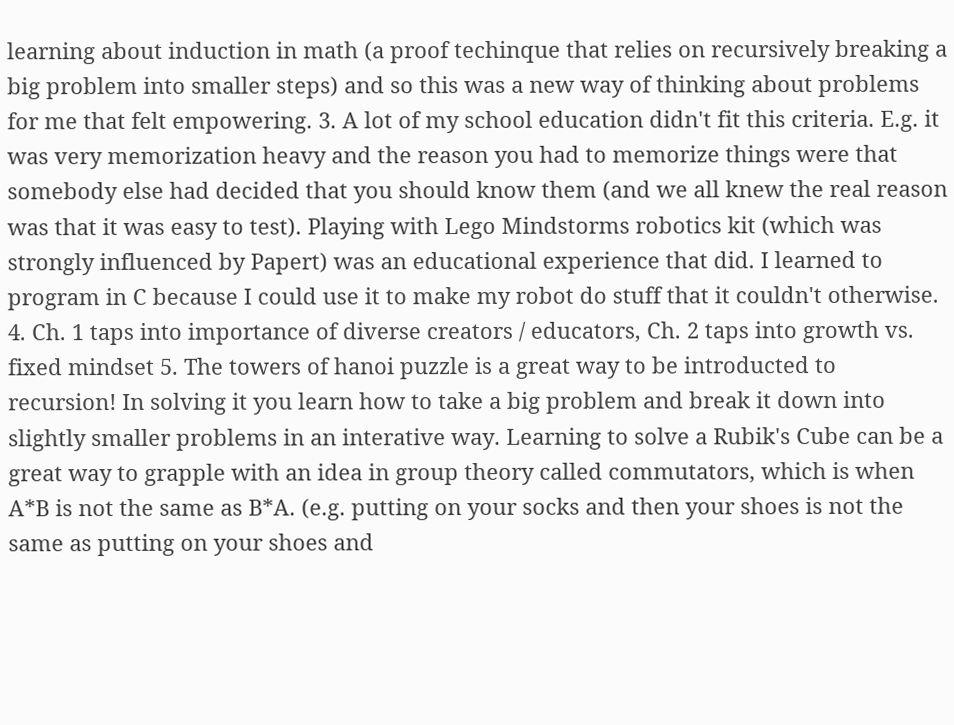learning about induction in math (a proof techinque that relies on recursively breaking a big problem into smaller steps) and so this was a new way of thinking about problems for me that felt empowering. 3. A lot of my school education didn't fit this criteria. E.g. it was very memorization heavy and the reason you had to memorize things were that somebody else had decided that you should know them (and we all knew the real reason was that it was easy to test). Playing with Lego Mindstorms robotics kit (which was strongly influenced by Papert) was an educational experience that did. I learned to program in C because I could use it to make my robot do stuff that it couldn't otherwise. 4. Ch. 1 taps into importance of diverse creators / educators, Ch. 2 taps into growth vs. fixed mindset 5. The towers of hanoi puzzle is a great way to be introducted to recursion! In solving it you learn how to take a big problem and break it down into slightly smaller problems in an interative way. Learning to solve a Rubik's Cube can be a great way to grapple with an idea in group theory called commutators, which is when A*B is not the same as B*A. (e.g. putting on your socks and then your shoes is not the same as putting on your shoes and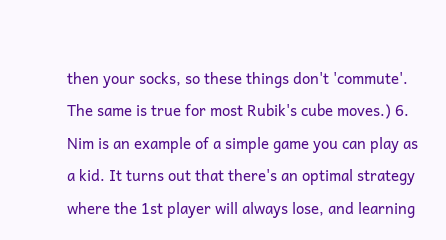then your socks, so these things don't 'commute'. The same is true for most Rubik's cube moves.) 6. Nim is an example of a simple game you can play as a kid. It turns out that there's an optimal strategy where the 1st player will always lose, and learning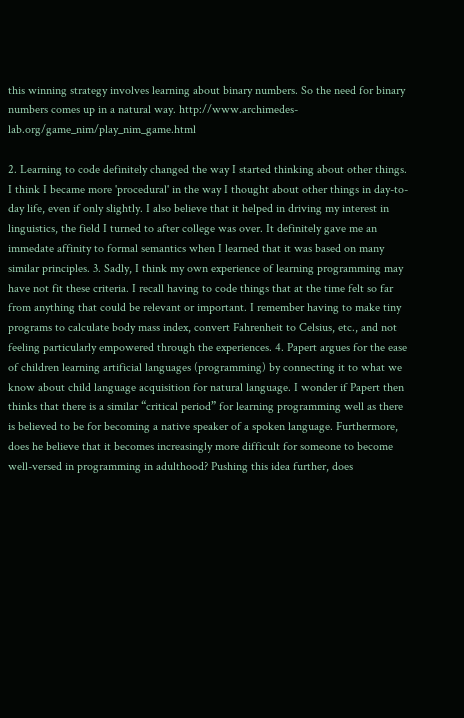this winning strategy involves learning about binary numbers. So the need for binary numbers comes up in a natural way. http://www.archimedes-lab.org/game_nim/play_nim_game.html

2. Learning to code definitely changed the way I started thinking about other things. I think I became more 'procedural' in the way I thought about other things in day-to-day life, even if only slightly. I also believe that it helped in driving my interest in linguistics, the field I turned to after college was over. It definitely gave me an immedate affinity to formal semantics when I learned that it was based on many similar principles. 3. Sadly, I think my own experience of learning programming may have not fit these criteria. I recall having to code things that at the time felt so far from anything that could be relevant or important. I remember having to make tiny programs to calculate body mass index, convert Fahrenheit to Celsius, etc., and not feeling particularly empowered through the experiences. 4. Papert argues for the ease of children learning artificial languages (programming) by connecting it to what we know about child language acquisition for natural language. I wonder if Papert then thinks that there is a similar “critical period” for learning programming well as there is believed to be for becoming a native speaker of a spoken language. Furthermore, does he believe that it becomes increasingly more difficult for someone to become well-versed in programming in adulthood? Pushing this idea further, does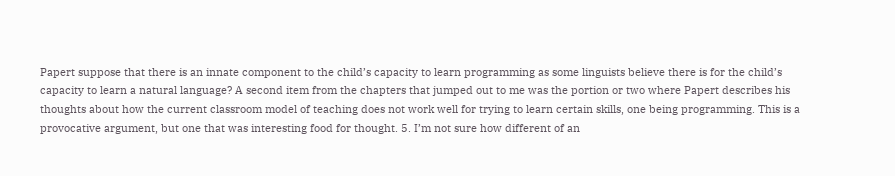Papert suppose that there is an innate component to the child’s capacity to learn programming as some linguists believe there is for the child’s capacity to learn a natural language? A second item from the chapters that jumped out to me was the portion or two where Papert describes his thoughts about how the current classroom model of teaching does not work well for trying to learn certain skills, one being programming. This is a provocative argument, but one that was interesting food for thought. 5. I’m not sure how different of an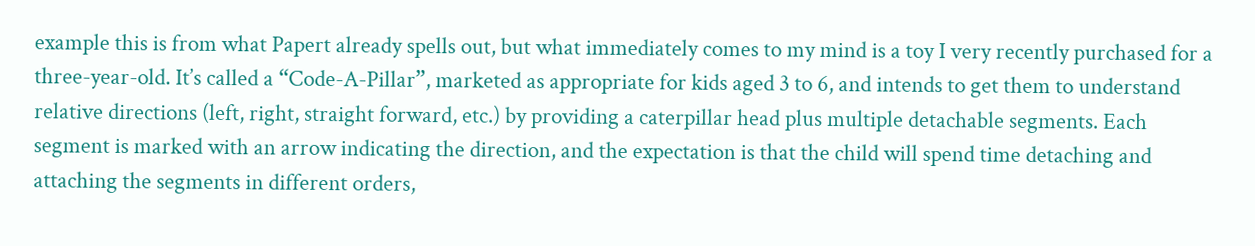example this is from what Papert already spells out, but what immediately comes to my mind is a toy I very recently purchased for a three-year-old. It’s called a “Code-A-Pillar”, marketed as appropriate for kids aged 3 to 6, and intends to get them to understand relative directions (left, right, straight forward, etc.) by providing a caterpillar head plus multiple detachable segments. Each segment is marked with an arrow indicating the direction, and the expectation is that the child will spend time detaching and attaching the segments in different orders,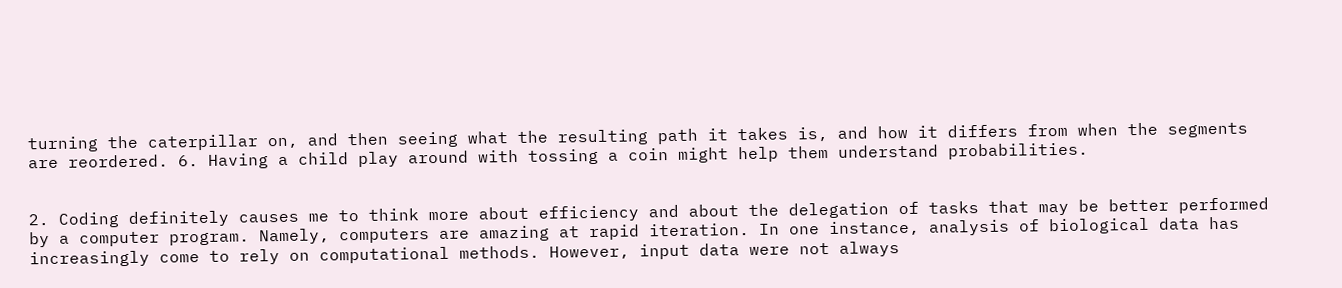turning the caterpillar on, and then seeing what the resulting path it takes is, and how it differs from when the segments are reordered. 6. Having a child play around with tossing a coin might help them understand probabilities.


2. Coding definitely causes me to think more about efficiency and about the delegation of tasks that may be better performed by a computer program. Namely, computers are amazing at rapid iteration. In one instance, analysis of biological data has increasingly come to rely on computational methods. However, input data were not always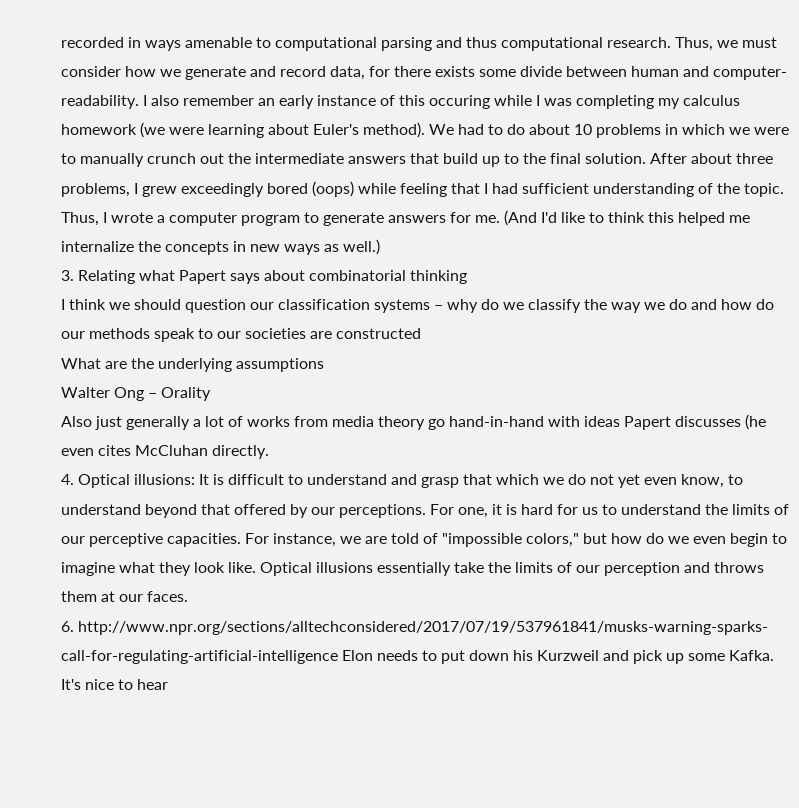recorded in ways amenable to computational parsing and thus computational research. Thus, we must consider how we generate and record data, for there exists some divide between human and computer-readability. I also remember an early instance of this occuring while I was completing my calculus homework (we were learning about Euler's method). We had to do about 10 problems in which we were to manually crunch out the intermediate answers that build up to the final solution. After about three problems, I grew exceedingly bored (oops) while feeling that I had sufficient understanding of the topic. Thus, I wrote a computer program to generate answers for me. (And I'd like to think this helped me internalize the concepts in new ways as well.)
3. Relating what Papert says about combinatorial thinking
I think we should question our classification systems – why do we classify the way we do and how do our methods speak to our societies are constructed
What are the underlying assumptions
Walter Ong – Orality
Also just generally a lot of works from media theory go hand-in-hand with ideas Papert discusses (he even cites McCluhan directly.
4. Optical illusions: It is difficult to understand and grasp that which we do not yet even know, to understand beyond that offered by our perceptions. For one, it is hard for us to understand the limits of our perceptive capacities. For instance, we are told of "impossible colors," but how do we even begin to imagine what they look like. Optical illusions essentially take the limits of our perception and throws them at our faces.
6. http://www.npr.org/sections/alltechconsidered/2017/07/19/537961841/musks-warning-sparks-call-for-regulating-artificial-intelligence Elon needs to put down his Kurzweil and pick up some Kafka. It's nice to hear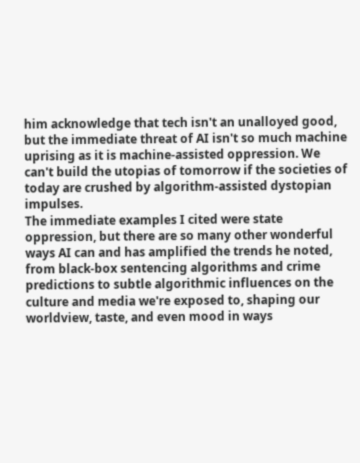him acknowledge that tech isn't an unalloyed good, but the immediate threat of AI isn't so much machine uprising as it is machine-assisted oppression. We can't build the utopias of tomorrow if the societies of today are crushed by algorithm-assisted dystopian impulses.
The immediate examples I cited were state oppression, but there are so many other wonderful ways AI can and has amplified the trends he noted, from black-box sentencing algorithms and crime predictions to subtle algorithmic influences on the culture and media we're exposed to, shaping our worldview, taste, and even mood in ways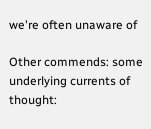we're often unaware of

Other commends: some underlying currents of thought: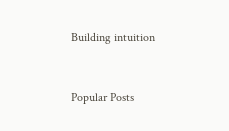Building intuition


Popular Posts